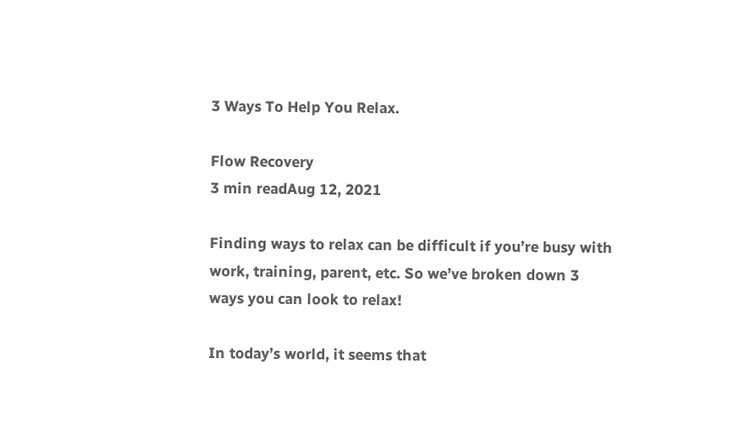3 Ways To Help You Relax.

Flow Recovery
3 min readAug 12, 2021

Finding ways to relax can be difficult if you’re busy with work, training, parent, etc. So we’ve broken down 3 ways you can look to relax!

In today’s world, it seems that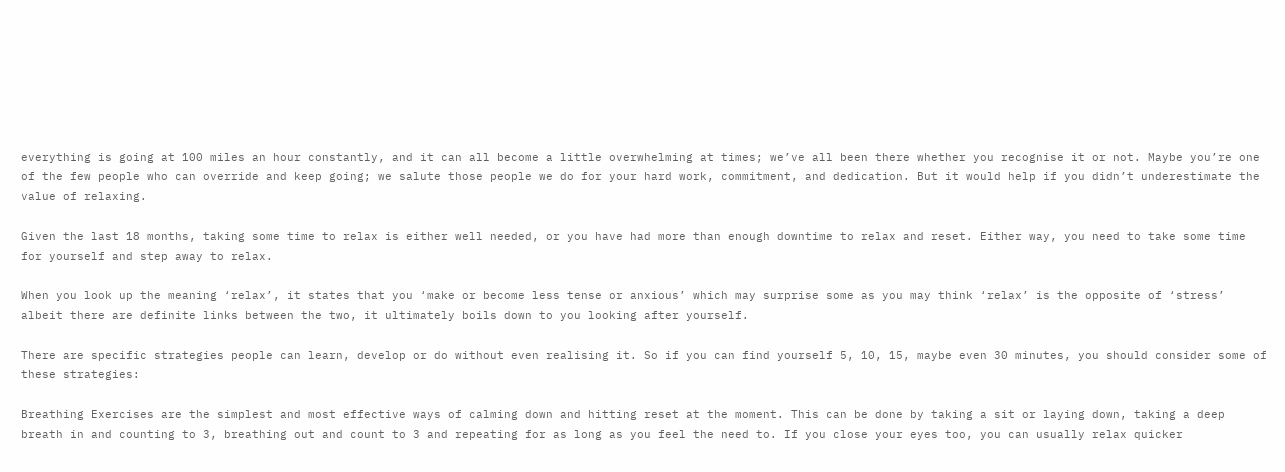everything is going at 100 miles an hour constantly, and it can all become a little overwhelming at times; we’ve all been there whether you recognise it or not. Maybe you’re one of the few people who can override and keep going; we salute those people we do for your hard work, commitment, and dedication. But it would help if you didn’t underestimate the value of relaxing.

Given the last 18 months, taking some time to relax is either well needed, or you have had more than enough downtime to relax and reset. Either way, you need to take some time for yourself and step away to relax.

When you look up the meaning ‘relax’, it states that you ‘make or become less tense or anxious’ which may surprise some as you may think ‘relax’ is the opposite of ‘stress’ albeit there are definite links between the two, it ultimately boils down to you looking after yourself.

There are specific strategies people can learn, develop or do without even realising it. So if you can find yourself 5, 10, 15, maybe even 30 minutes, you should consider some of these strategies:

Breathing Exercises are the simplest and most effective ways of calming down and hitting reset at the moment. This can be done by taking a sit or laying down, taking a deep breath in and counting to 3, breathing out and count to 3 and repeating for as long as you feel the need to. If you close your eyes too, you can usually relax quicker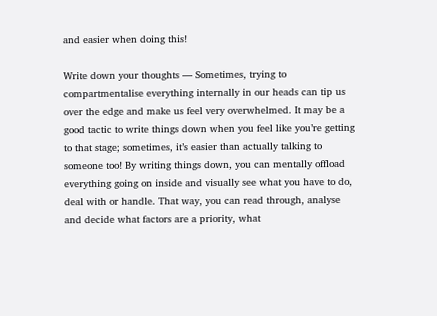and easier when doing this!

Write down your thoughts — Sometimes, trying to compartmentalise everything internally in our heads can tip us over the edge and make us feel very overwhelmed. It may be a good tactic to write things down when you feel like you’re getting to that stage; sometimes, it’s easier than actually talking to someone too! By writing things down, you can mentally offload everything going on inside and visually see what you have to do, deal with or handle. That way, you can read through, analyse and decide what factors are a priority, what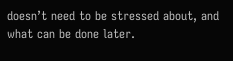doesn’t need to be stressed about, and what can be done later.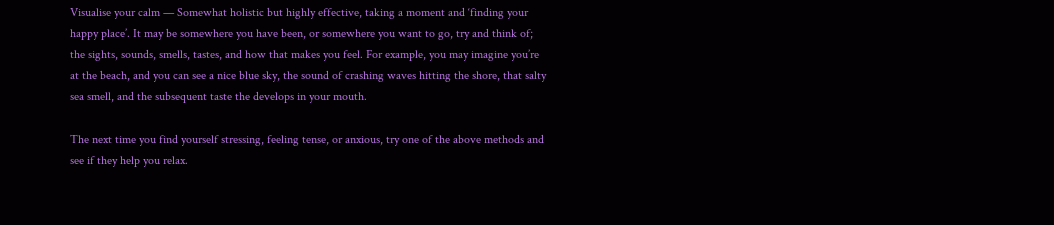Visualise your calm — Somewhat holistic but highly effective, taking a moment and ‘finding your happy place’. It may be somewhere you have been, or somewhere you want to go, try and think of; the sights, sounds, smells, tastes, and how that makes you feel. For example, you may imagine you’re at the beach, and you can see a nice blue sky, the sound of crashing waves hitting the shore, that salty sea smell, and the subsequent taste the develops in your mouth.

The next time you find yourself stressing, feeling tense, or anxious, try one of the above methods and see if they help you relax.